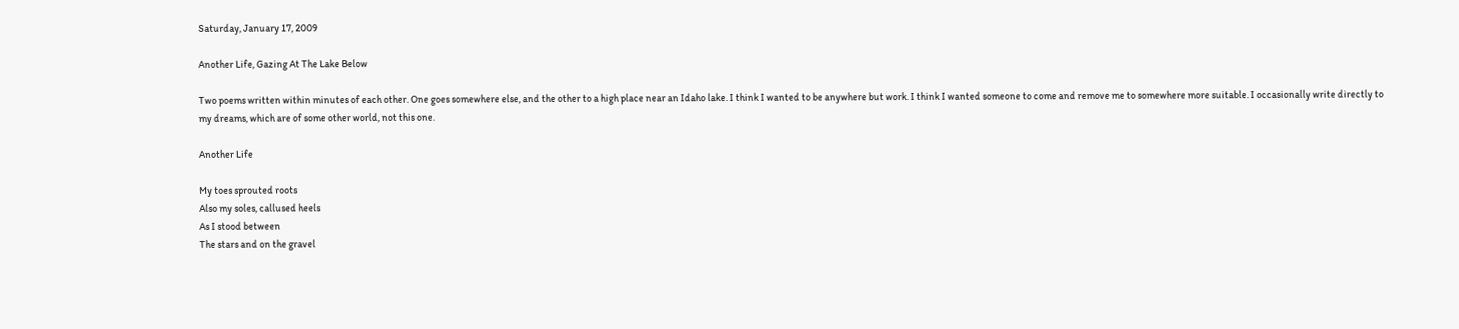Saturday, January 17, 2009

Another Life, Gazing At The Lake Below

Two poems written within minutes of each other. One goes somewhere else, and the other to a high place near an Idaho lake. I think I wanted to be anywhere but work. I think I wanted someone to come and remove me to somewhere more suitable. I occasionally write directly to my dreams, which are of some other world, not this one.

Another Life

My toes sprouted roots
Also my soles, callused heels
As I stood between
The stars and on the gravel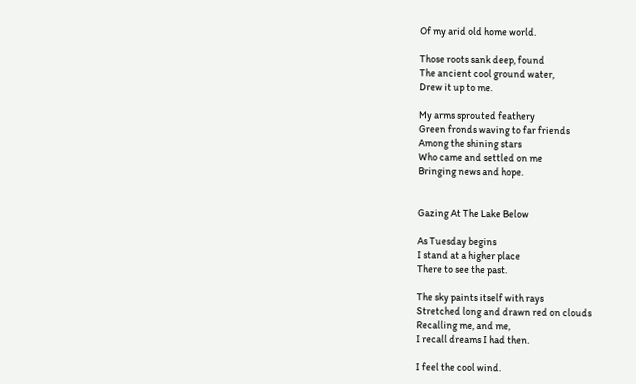Of my arid old home world.

Those roots sank deep, found
The ancient cool ground water,
Drew it up to me.

My arms sprouted feathery
Green fronds waving to far friends
Among the shining stars
Who came and settled on me
Bringing news and hope.


Gazing At The Lake Below

As Tuesday begins
I stand at a higher place
There to see the past.

The sky paints itself with rays
Stretched long and drawn red on clouds
Recalling me, and me,
I recall dreams I had then.

I feel the cool wind.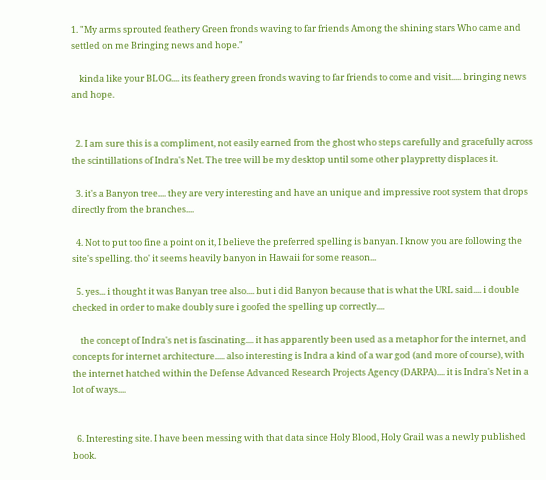1. "My arms sprouted feathery Green fronds waving to far friends Among the shining stars Who came and settled on me Bringing news and hope."

    kinda like your BLOG.... its feathery green fronds waving to far friends to come and visit..... bringing news and hope.


  2. I am sure this is a compliment, not easily earned from the ghost who steps carefully and gracefully across the scintillations of Indra's Net. The tree will be my desktop until some other playpretty displaces it.

  3. it's a Banyon tree.... they are very interesting and have an unique and impressive root system that drops directly from the branches....

  4. Not to put too fine a point on it, I believe the preferred spelling is banyan. I know you are following the site's spelling. tho' it seems heavily banyon in Hawaii for some reason...

  5. yes... i thought it was Banyan tree also.... but i did Banyon because that is what the URL said.... i double checked in order to make doubly sure i goofed the spelling up correctly....

    the concept of Indra's net is fascinating.... it has apparently been used as a metaphor for the internet, and concepts for internet architecture..... also interesting is Indra a kind of a war god (and more of course), with the internet hatched within the Defense Advanced Research Projects Agency (DARPA).... it is Indra's Net in a lot of ways....


  6. Interesting site. I have been messing with that data since Holy Blood, Holy Grail was a newly published book.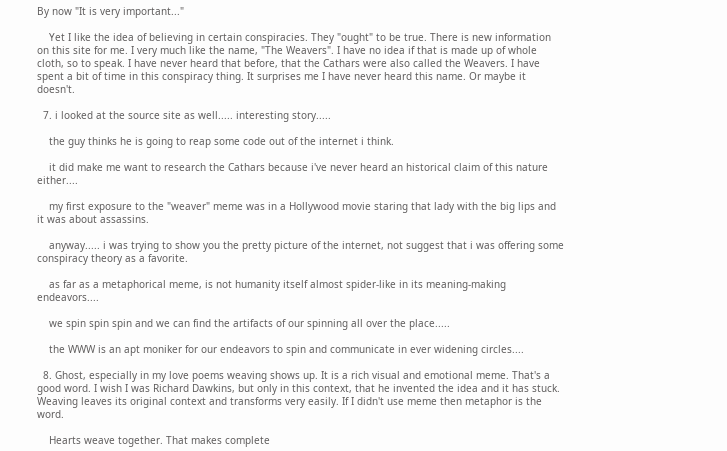By now "It is very important..."

    Yet I like the idea of believing in certain conspiracies. They "ought" to be true. There is new information on this site for me. I very much like the name, "The Weavers". I have no idea if that is made up of whole cloth, so to speak. I have never heard that before, that the Cathars were also called the Weavers. I have spent a bit of time in this conspiracy thing. It surprises me I have never heard this name. Or maybe it doesn't.

  7. i looked at the source site as well..... interesting story.....

    the guy thinks he is going to reap some code out of the internet i think.

    it did make me want to research the Cathars because i've never heard an historical claim of this nature either....

    my first exposure to the "weaver" meme was in a Hollywood movie staring that lady with the big lips and it was about assassins.

    anyway..... i was trying to show you the pretty picture of the internet, not suggest that i was offering some conspiracy theory as a favorite.

    as far as a metaphorical meme, is not humanity itself almost spider-like in its meaning-making endeavors....

    we spin spin spin and we can find the artifacts of our spinning all over the place.....

    the WWW is an apt moniker for our endeavors to spin and communicate in ever widening circles....

  8. Ghost, especially in my love poems weaving shows up. It is a rich visual and emotional meme. That's a good word. I wish I was Richard Dawkins, but only in this context, that he invented the idea and it has stuck. Weaving leaves its original context and transforms very easily. If I didn't use meme then metaphor is the word.

    Hearts weave together. That makes complete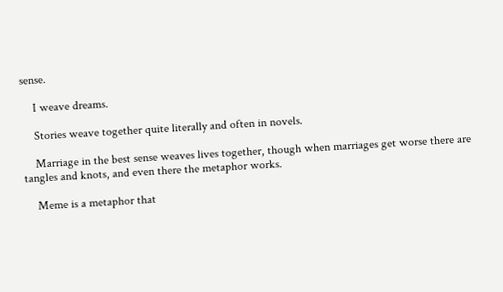sense.

    I weave dreams.

    Stories weave together quite literally and often in novels.

    Marriage in the best sense weaves lives together, though when marriages get worse there are tangles and knots, and even there the metaphor works.

    Meme is a metaphor that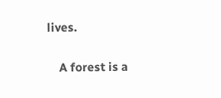lives.

    A forest is a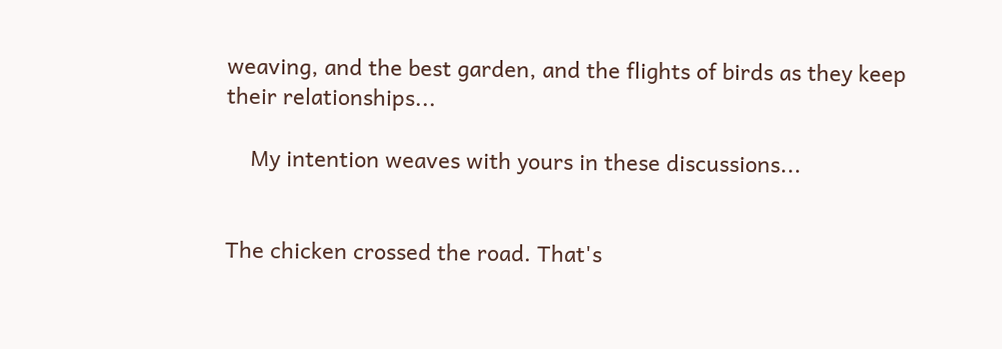weaving, and the best garden, and the flights of birds as they keep their relationships...

    My intention weaves with yours in these discussions...


The chicken crossed the road. That's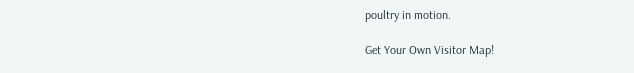poultry in motion.

Get Your Own Visitor Map!